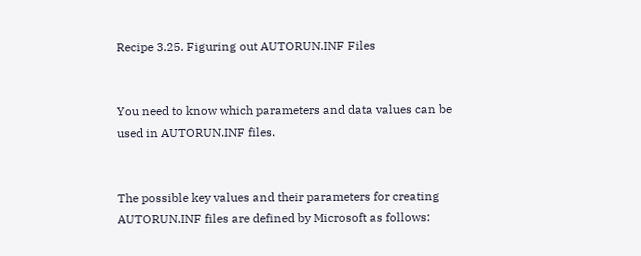Recipe 3.25. Figuring out AUTORUN.INF Files


You need to know which parameters and data values can be used in AUTORUN.INF files.


The possible key values and their parameters for creating AUTORUN.INF files are defined by Microsoft as follows: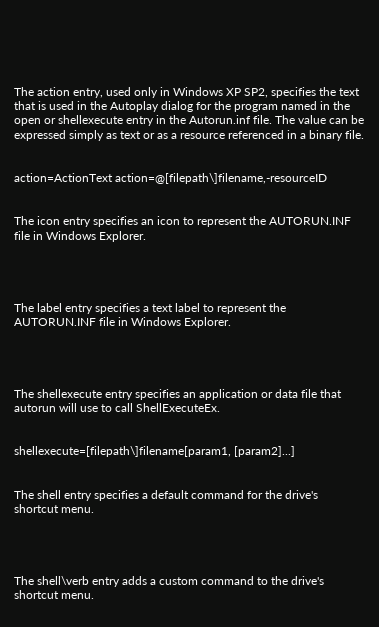The action entry, used only in Windows XP SP2, specifies the text that is used in the Autoplay dialog for the program named in the open or shellexecute entry in the Autorun.inf file. The value can be expressed simply as text or as a resource referenced in a binary file.


action=ActionText action=@[filepath\]filename,-resourceID


The icon entry specifies an icon to represent the AUTORUN.INF file in Windows Explorer.




The label entry specifies a text label to represent the AUTORUN.INF file in Windows Explorer.




The shellexecute entry specifies an application or data file that autorun will use to call ShellExecuteEx.


shellexecute=[filepath\]filename[param1, [param2]...]


The shell entry specifies a default command for the drive's shortcut menu.




The shell\verb entry adds a custom command to the drive's shortcut menu.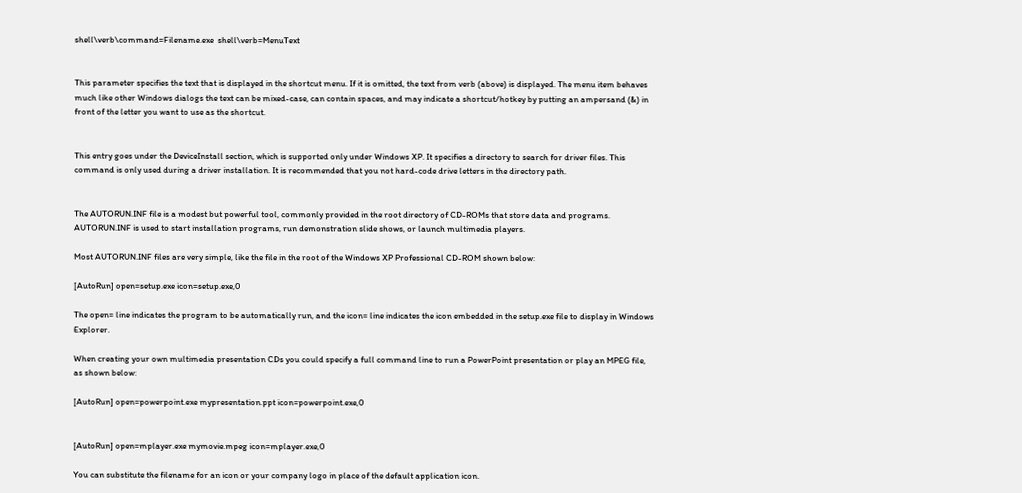shell\verb\command=Filename.exe  shell\verb=MenuText


This parameter specifies the text that is displayed in the shortcut menu. If it is omitted, the text from verb (above) is displayed. The menu item behaves much like other Windows dialogs the text can be mixed-case, can contain spaces, and may indicate a shortcut/hotkey by putting an ampersand (&) in front of the letter you want to use as the shortcut.


This entry goes under the DeviceInstall section, which is supported only under Windows XP. It specifies a directory to search for driver files. This command is only used during a driver installation. It is recommended that you not hard-code drive letters in the directory path.


The AUTORUN.INF file is a modest but powerful tool, commonly provided in the root directory of CD-ROMs that store data and programs. AUTORUN.INF is used to start installation programs, run demonstration slide shows, or launch multimedia players.

Most AUTORUN.INF files are very simple, like the file in the root of the Windows XP Professional CD-ROM shown below:

[AutoRun] open=setup.exe icon=setup.exe,0

The open= line indicates the program to be automatically run, and the icon= line indicates the icon embedded in the setup.exe file to display in Windows Explorer.

When creating your own multimedia presentation CDs you could specify a full command line to run a PowerPoint presentation or play an MPEG file, as shown below:

[AutoRun] open=powerpoint.exe mypresentation.ppt icon=powerpoint.exe,0


[AutoRun] open=mplayer.exe mymovie.mpeg icon=mplayer.exe,0

You can substitute the filename for an icon or your company logo in place of the default application icon.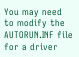You may need to modify the AUTORUN.INF file for a driver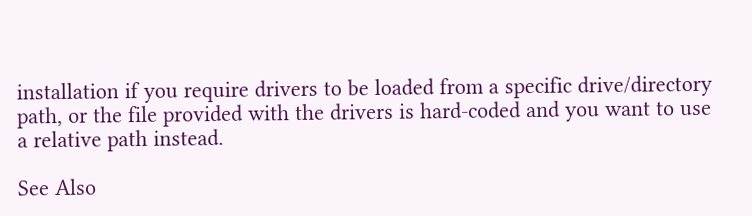installation if you require drivers to be loaded from a specific drive/directory path, or the file provided with the drivers is hard-coded and you want to use a relative path instead.

See Also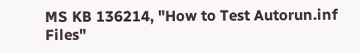MS KB 136214, "How to Test Autorun.inf Files"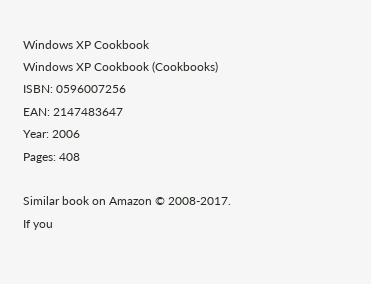Windows XP Cookbook
Windows XP Cookbook (Cookbooks)
ISBN: 0596007256
EAN: 2147483647
Year: 2006
Pages: 408

Similar book on Amazon © 2008-2017.
If you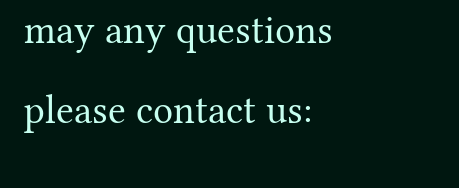may any questions please contact us: